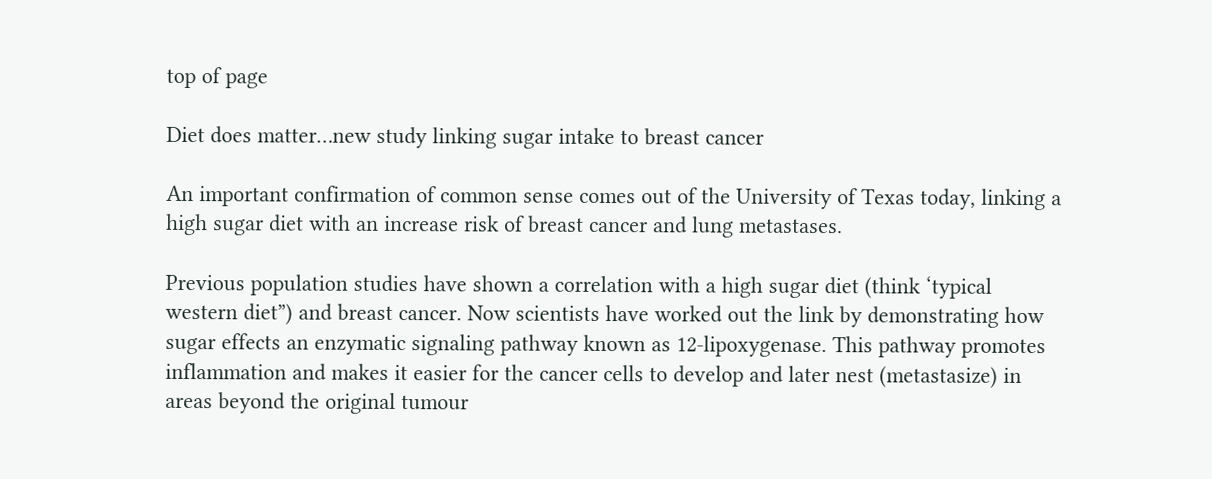top of page

Diet does matter…new study linking sugar intake to breast cancer

An important confirmation of common sense comes out of the University of Texas today, linking a high sugar diet with an increase risk of breast cancer and lung metastases.

Previous population studies have shown a correlation with a high sugar diet (think ‘typical western diet”) and breast cancer. Now scientists have worked out the link by demonstrating how sugar effects an enzymatic signaling pathway known as 12-lipoxygenase. This pathway promotes inflammation and makes it easier for the cancer cells to develop and later nest (metastasize) in areas beyond the original tumour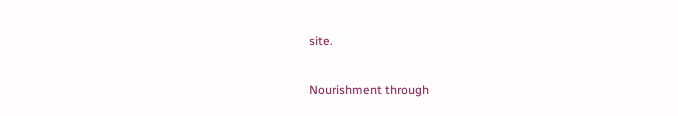site.

Nourishment through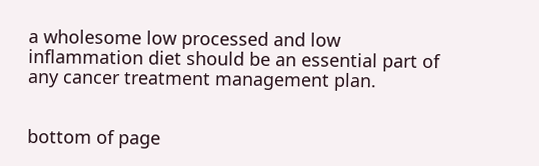a wholesome low processed and low inflammation diet should be an essential part of any cancer treatment management plan.


bottom of page